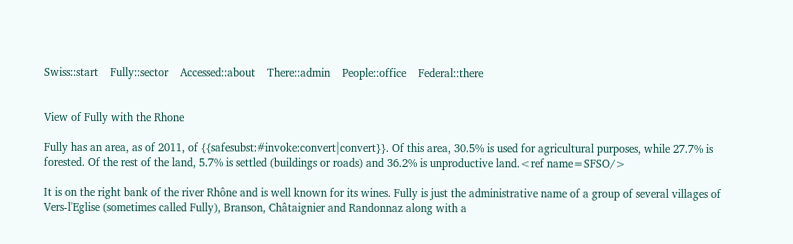Swiss::start    Fully::sector    Accessed::about    There::admin    People::office    Federal::there


View of Fully with the Rhone

Fully has an area, as of 2011, of {{safesubst:#invoke:convert|convert}}. Of this area, 30.5% is used for agricultural purposes, while 27.7% is forested. Of the rest of the land, 5.7% is settled (buildings or roads) and 36.2% is unproductive land.<ref name=SFSO/>

It is on the right bank of the river Rhône and is well known for its wines. Fully is just the administrative name of a group of several villages of Vers-l'Eglise (sometimes called Fully), Branson, Châtaignier and Randonnaz along with a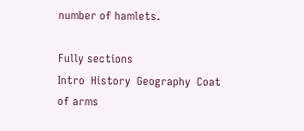number of hamlets.

Fully sections
Intro  History  Geography  Coat of arms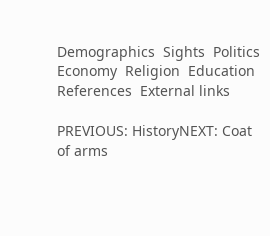Demographics  Sights  Politics  Economy  Religion  Education  References  External links

PREVIOUS: HistoryNEXT: Coat of arms